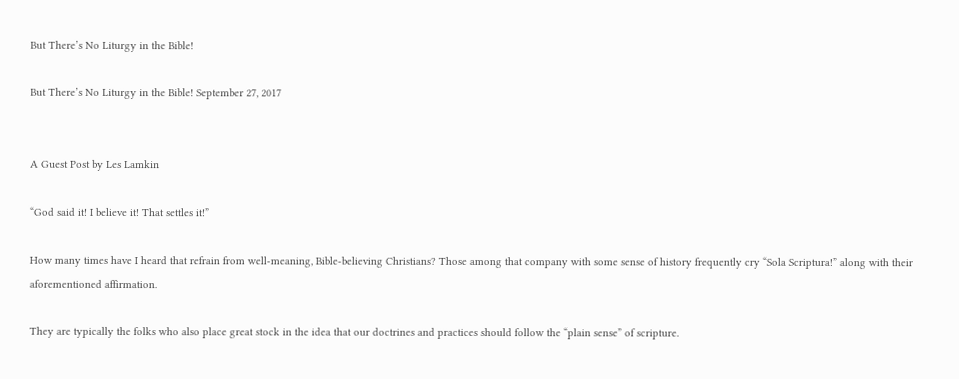But There’s No Liturgy in the Bible!

But There’s No Liturgy in the Bible! September 27, 2017


A Guest Post by Les Lamkin

“God said it! I believe it! That settles it!”

How many times have I heard that refrain from well-meaning, Bible-believing Christians? Those among that company with some sense of history frequently cry “Sola Scriptura!” along with their aforementioned affirmation.

They are typically the folks who also place great stock in the idea that our doctrines and practices should follow the “plain sense” of scripture.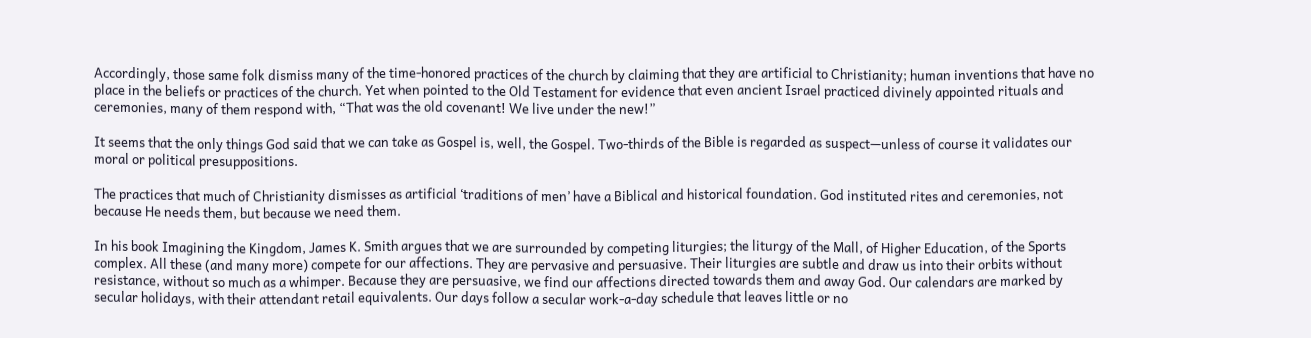Accordingly, those same folk dismiss many of the time-honored practices of the church by claiming that they are artificial to Christianity; human inventions that have no place in the beliefs or practices of the church. Yet when pointed to the Old Testament for evidence that even ancient Israel practiced divinely appointed rituals and ceremonies, many of them respond with, “That was the old covenant! We live under the new!”

It seems that the only things God said that we can take as Gospel is, well, the Gospel. Two-thirds of the Bible is regarded as suspect—unless of course it validates our moral or political presuppositions.

The practices that much of Christianity dismisses as artificial ‘traditions of men’ have a Biblical and historical foundation. God instituted rites and ceremonies, not because He needs them, but because we need them.

In his book Imagining the Kingdom, James K. Smith argues that we are surrounded by competing liturgies; the liturgy of the Mall, of Higher Education, of the Sports complex. All these (and many more) compete for our affections. They are pervasive and persuasive. Their liturgies are subtle and draw us into their orbits without resistance, without so much as a whimper. Because they are persuasive, we find our affections directed towards them and away God. Our calendars are marked by secular holidays, with their attendant retail equivalents. Our days follow a secular work-a-day schedule that leaves little or no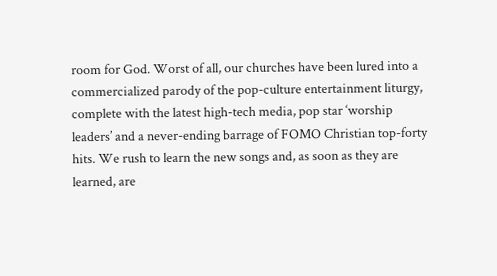room for God. Worst of all, our churches have been lured into a commercialized parody of the pop-culture entertainment liturgy, complete with the latest high-tech media, pop star ‘worship leaders’ and a never-ending barrage of FOMO Christian top-forty hits. We rush to learn the new songs and, as soon as they are learned, are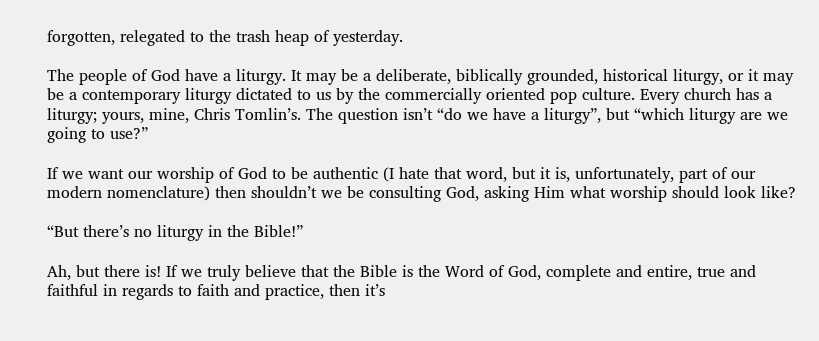forgotten, relegated to the trash heap of yesterday.

The people of God have a liturgy. It may be a deliberate, biblically grounded, historical liturgy, or it may be a contemporary liturgy dictated to us by the commercially oriented pop culture. Every church has a liturgy; yours, mine, Chris Tomlin’s. The question isn’t “do we have a liturgy”, but “which liturgy are we going to use?”

If we want our worship of God to be authentic (I hate that word, but it is, unfortunately, part of our modern nomenclature) then shouldn’t we be consulting God, asking Him what worship should look like?

“But there’s no liturgy in the Bible!”

Ah, but there is! If we truly believe that the Bible is the Word of God, complete and entire, true and faithful in regards to faith and practice, then it’s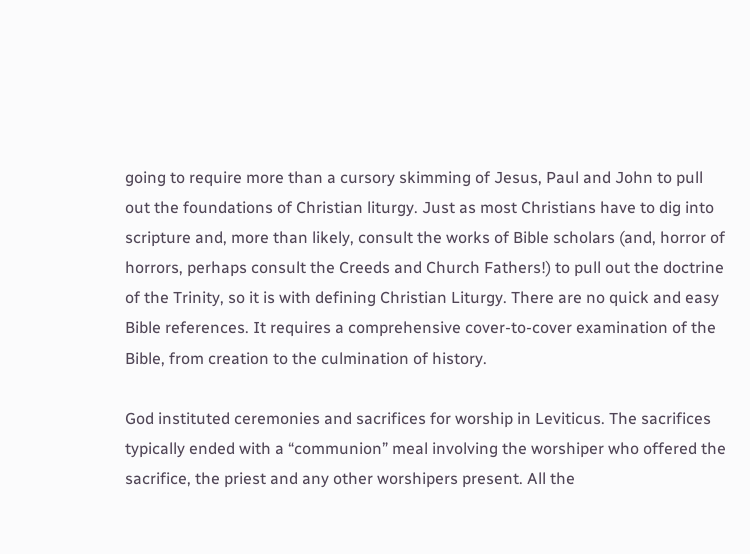going to require more than a cursory skimming of Jesus, Paul and John to pull out the foundations of Christian liturgy. Just as most Christians have to dig into scripture and, more than likely, consult the works of Bible scholars (and, horror of horrors, perhaps consult the Creeds and Church Fathers!) to pull out the doctrine of the Trinity, so it is with defining Christian Liturgy. There are no quick and easy Bible references. It requires a comprehensive cover-to-cover examination of the Bible, from creation to the culmination of history.

God instituted ceremonies and sacrifices for worship in Leviticus. The sacrifices typically ended with a “communion” meal involving the worshiper who offered the sacrifice, the priest and any other worshipers present. All the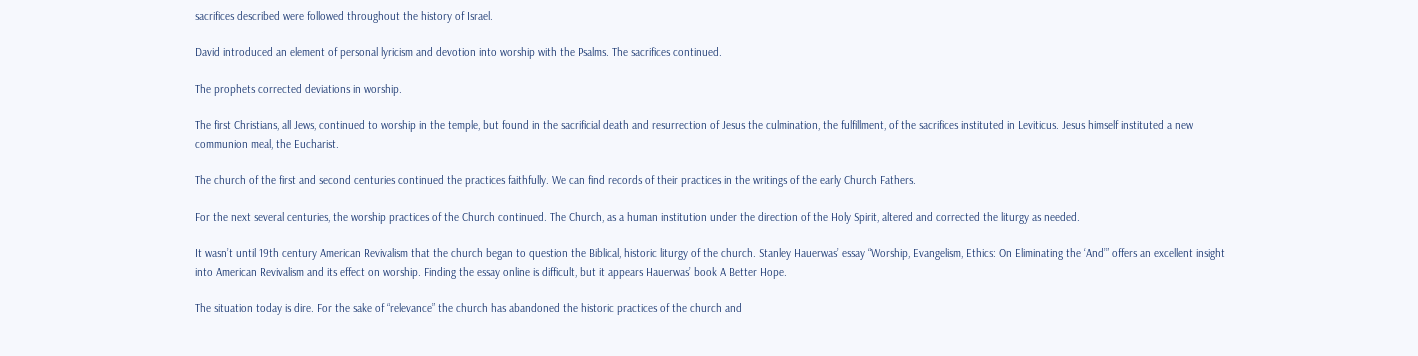sacrifices described were followed throughout the history of Israel.

David introduced an element of personal lyricism and devotion into worship with the Psalms. The sacrifices continued.

The prophets corrected deviations in worship.

The first Christians, all Jews, continued to worship in the temple, but found in the sacrificial death and resurrection of Jesus the culmination, the fulfillment, of the sacrifices instituted in Leviticus. Jesus himself instituted a new communion meal, the Eucharist.

The church of the first and second centuries continued the practices faithfully. We can find records of their practices in the writings of the early Church Fathers.

For the next several centuries, the worship practices of the Church continued. The Church, as a human institution under the direction of the Holy Spirit, altered and corrected the liturgy as needed.

It wasn’t until 19th century American Revivalism that the church began to question the Biblical, historic liturgy of the church. Stanley Hauerwas’ essay “Worship, Evangelism, Ethics: On Eliminating the ‘And’” offers an excellent insight into American Revivalism and its effect on worship. Finding the essay online is difficult, but it appears Hauerwas’ book A Better Hope.

The situation today is dire. For the sake of “relevance” the church has abandoned the historic practices of the church and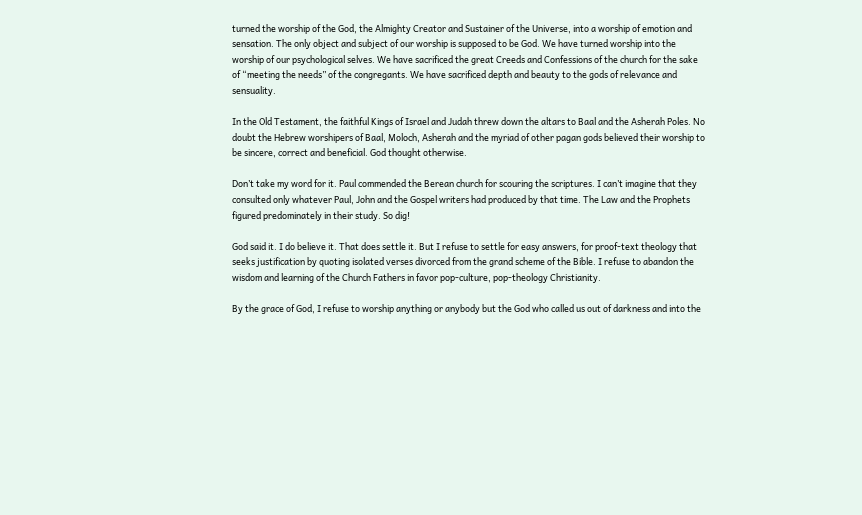turned the worship of the God, the Almighty Creator and Sustainer of the Universe, into a worship of emotion and sensation. The only object and subject of our worship is supposed to be God. We have turned worship into the worship of our psychological selves. We have sacrificed the great Creeds and Confessions of the church for the sake of “meeting the needs” of the congregants. We have sacrificed depth and beauty to the gods of relevance and sensuality.

In the Old Testament, the faithful Kings of Israel and Judah threw down the altars to Baal and the Asherah Poles. No doubt the Hebrew worshipers of Baal, Moloch, Asherah and the myriad of other pagan gods believed their worship to be sincere, correct and beneficial. God thought otherwise.

Don’t take my word for it. Paul commended the Berean church for scouring the scriptures. I can’t imagine that they consulted only whatever Paul, John and the Gospel writers had produced by that time. The Law and the Prophets figured predominately in their study. So dig!

God said it. I do believe it. That does settle it. But I refuse to settle for easy answers, for proof-text theology that seeks justification by quoting isolated verses divorced from the grand scheme of the Bible. I refuse to abandon the wisdom and learning of the Church Fathers in favor pop-culture, pop-theology Christianity.

By the grace of God, I refuse to worship anything or anybody but the God who called us out of darkness and into the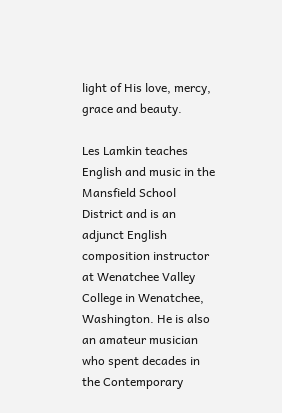light of His love, mercy, grace and beauty.

Les Lamkin teaches English and music in the Mansfield School District and is an adjunct English composition instructor at Wenatchee Valley College in Wenatchee, Washington. He is also an amateur musician who spent decades in the Contemporary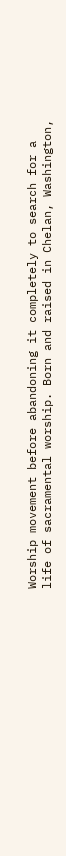Worship movement before abandoning it completely to search for a life of sacramental worship. Born and raised in Chelan, Washington,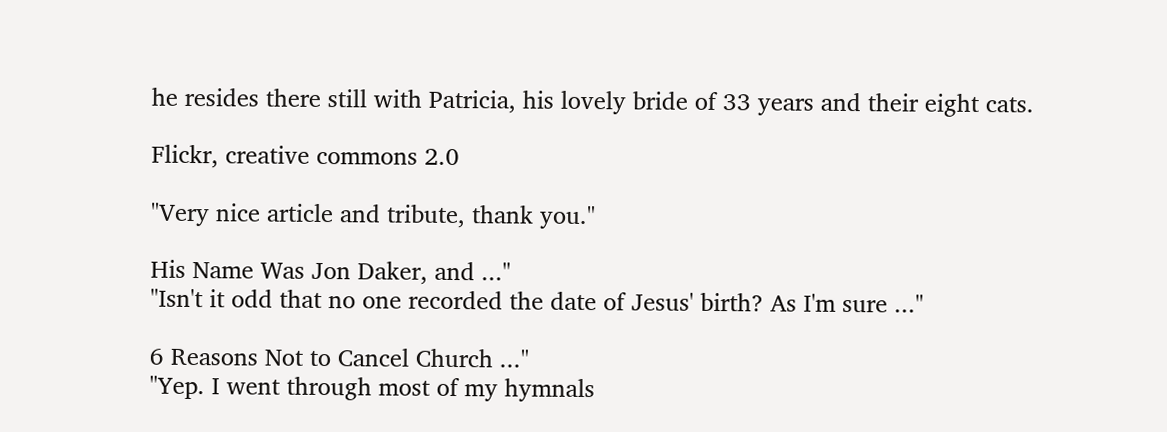he resides there still with Patricia, his lovely bride of 33 years and their eight cats.

Flickr, creative commons 2.0

"Very nice article and tribute, thank you."

His Name Was Jon Daker, and ..."
"Isn't it odd that no one recorded the date of Jesus' birth? As I'm sure ..."

6 Reasons Not to Cancel Church ..."
"Yep. I went through most of my hymnals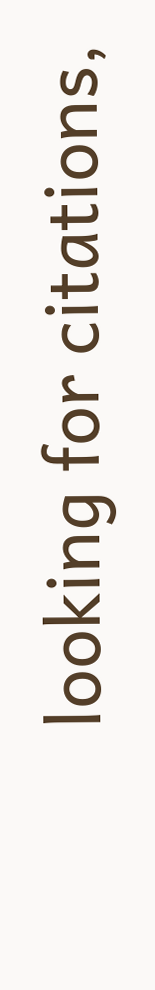looking for citations,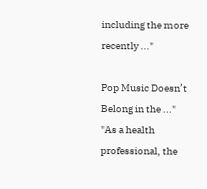including the more recently ..."

Pop Music Doesn’t Belong in the ..."
"As a health professional, the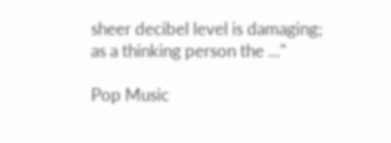sheer decibel level is damaging; as a thinking person the ..."

Pop Music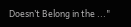Doesn’t Belong in the ..."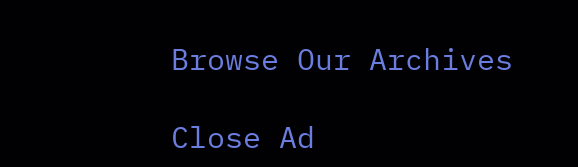Browse Our Archives

Close Ad